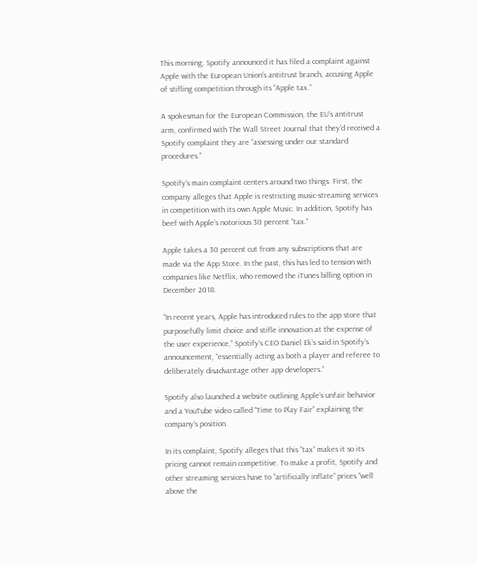This morning, Spotify announced it has filed a complaint against Apple with the European Union’s antitrust branch, accusing Apple of stifling competition through its “Apple tax.”

A spokesman for the European Commission, the EU’s antitrust arm, confirmed with The Wall Street Journal that they’d received a Spotify complaint they are “assessing under our standard procedures.”

Spotify’s main complaint centers around two things. First, the company alleges that Apple is restricting music-streaming services in competition with its own Apple Music. In addition, Spotify has beef with Apple’s notorious 30 percent “tax.”

Apple takes a 30 percent cut from any subscriptions that are made via the App Store. In the past, this has led to tension with companies like Netflix, who removed the iTunes billing option in December 2018.

“In recent years, Apple has introduced rules to the app store that purposefully limit choice and stifle innovation at the expense of the user experience,” Spotify’s CEO Daniel Ek’s said in Spotify’s announcement, “essentially acting as both a player and referee to deliberately disadvantage other app developers.”

Spotify also launched a website outlining Apple’s unfair behavior and a YouTube video called “Time to Play Fair” explaining the company’s position.

In its complaint, Spotify alleges that this “tax” makes it so its pricing cannot remain competitive. To make a profit, Spotify and other streaming services have to “artificially inflate” prices “well above the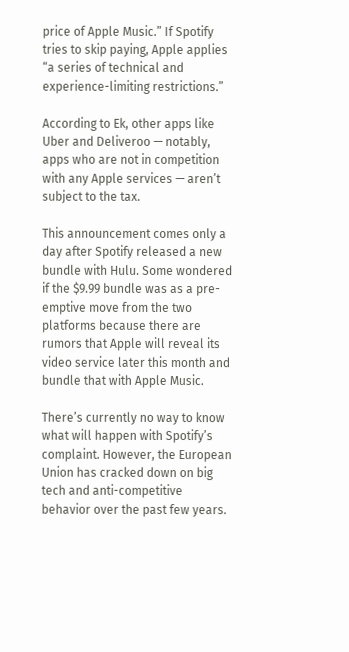price of Apple Music.” If Spotify tries to skip paying, Apple applies “a series of technical and experience-limiting restrictions.”

According to Ek, other apps like Uber and Deliveroo — notably, apps who are not in competition with any Apple services — aren’t subject to the tax.

This announcement comes only a day after Spotify released a new bundle with Hulu. Some wondered if the $9.99 bundle was as a pre-emptive move from the two platforms because there are rumors that Apple will reveal its video service later this month and bundle that with Apple Music.

There’s currently no way to know what will happen with Spotify’s complaint. However, the European Union has cracked down on big tech and anti-competitive behavior over the past few years.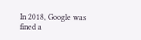In 2018, Google was fined a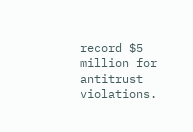record $5 million for antitrust violations.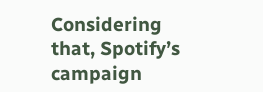Considering that, Spotify’s campaign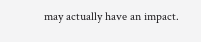may actually have an impact.